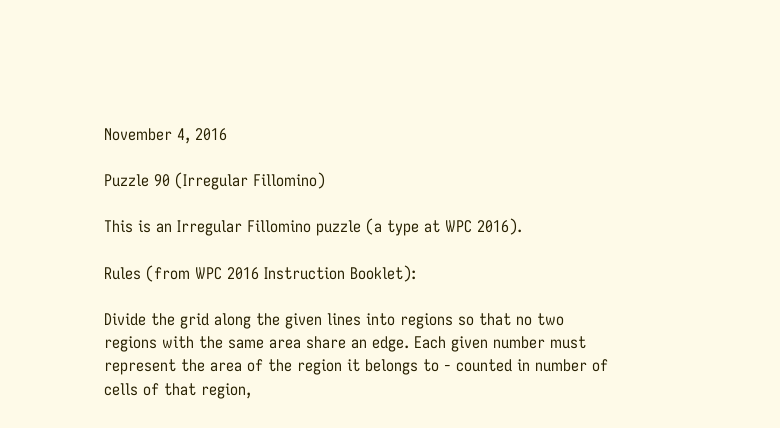November 4, 2016

Puzzle 90 (Irregular Fillomino)

This is an Irregular Fillomino puzzle (a type at WPC 2016).

Rules (from WPC 2016 Instruction Booklet):

Divide the grid along the given lines into regions so that no two regions with the same area share an edge. Each given number must represent the area of the region it belongs to - counted in number of cells of that region,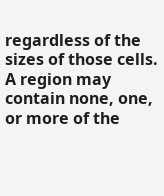regardless of the sizes of those cells. A region may contain none, one, or more of the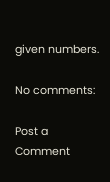given numbers.

No comments:

Post a Comment